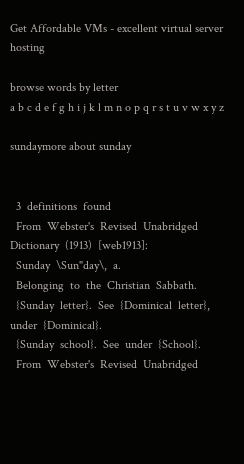Get Affordable VMs - excellent virtual server hosting

browse words by letter
a b c d e f g h i j k l m n o p q r s t u v w x y z

sundaymore about sunday


  3  definitions  found
  From  Webster's  Revised  Unabridged  Dictionary  (1913)  [web1913]:
  Sunday  \Sun"day\,  a.
  Belonging  to  the  Christian  Sabbath.
  {Sunday  letter}.  See  {Dominical  letter},  under  {Dominical}.
  {Sunday  school}.  See  under  {School}.
  From  Webster's  Revised  Unabridged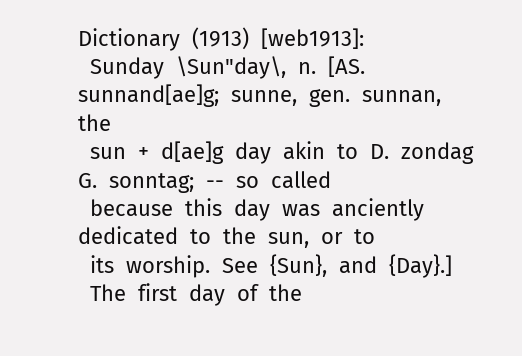Dictionary  (1913)  [web1913]:
  Sunday  \Sun"day\,  n.  [AS.  sunnand[ae]g;  sunne,  gen.  sunnan,  the
  sun  +  d[ae]g  day  akin  to  D.  zondag  G.  sonntag;  --  so  called
  because  this  day  was  anciently  dedicated  to  the  sun,  or  to
  its  worship.  See  {Sun},  and  {Day}.]
  The  first  day  of  the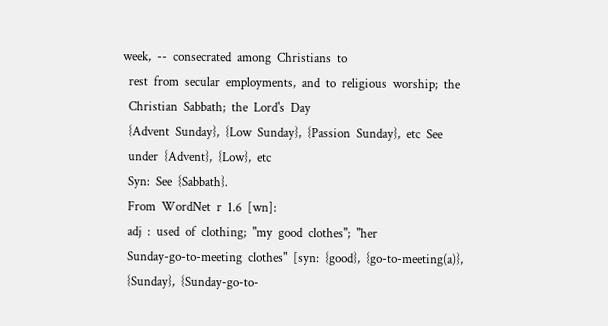week,  --  consecrated  among  Christians  to
  rest  from  secular  employments,  and  to  religious  worship;  the
  Christian  Sabbath;  the  Lord's  Day
  {Advent  Sunday},  {Low  Sunday},  {Passion  Sunday},  etc  See
  under  {Advent},  {Low},  etc
  Syn:  See  {Sabbath}.
  From  WordNet  r  1.6  [wn]:
  adj  :  used  of  clothing;  "my  good  clothes";  "her
  Sunday-go-to-meeting  clothes"  [syn:  {good},  {go-to-meeting(a)},
  {Sunday},  {Sunday-go-to-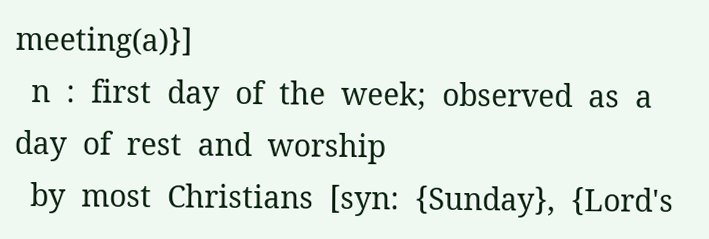meeting(a)}]
  n  :  first  day  of  the  week;  observed  as  a  day  of  rest  and  worship
  by  most  Christians  [syn:  {Sunday},  {Lord's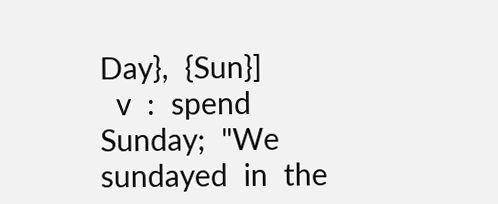Day},  {Sun}]
  v  :  spend  Sunday;  "We  sundayed  in  the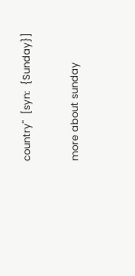country"  [syn:  {Sunday}]

more about sunday